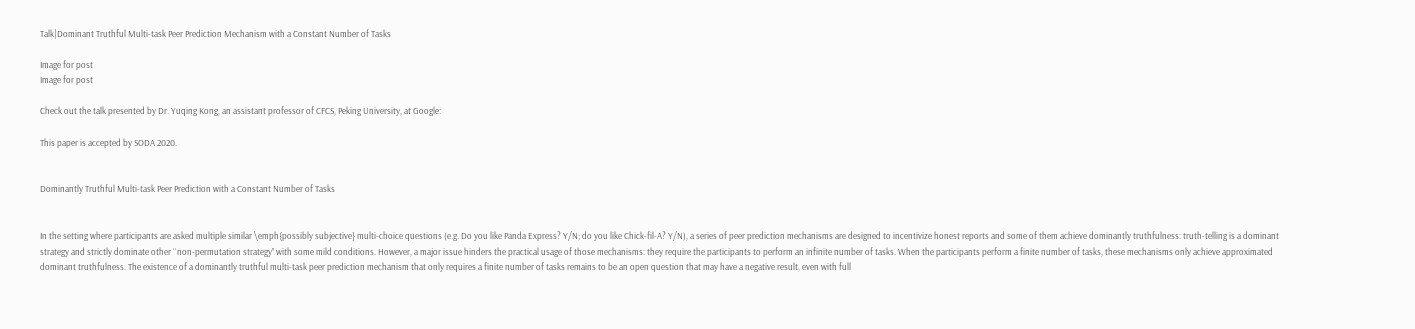Talk|Dominant Truthful Multi-task Peer Prediction Mechanism with a Constant Number of Tasks

Image for post
Image for post

Check out the talk presented by Dr. Yuqing Kong, an assistant professor of CFCS, Peking University, at Google:

This paper is accepted by SODA 2020.


Dominantly Truthful Multi-task Peer Prediction with a Constant Number of Tasks


In the setting where participants are asked multiple similar \emph{possibly subjective} multi-choice questions (e.g. Do you like Panda Express? Y/N; do you like Chick-fil-A? Y/N), a series of peer prediction mechanisms are designed to incentivize honest reports and some of them achieve dominantly truthfulness: truth-telling is a dominant strategy and strictly dominate other ``non-permutation strategy’’ with some mild conditions. However, a major issue hinders the practical usage of those mechanisms: they require the participants to perform an infinite number of tasks. When the participants perform a finite number of tasks, these mechanisms only achieve approximated dominant truthfulness. The existence of a dominantly truthful multi-task peer prediction mechanism that only requires a finite number of tasks remains to be an open question that may have a negative result, even with full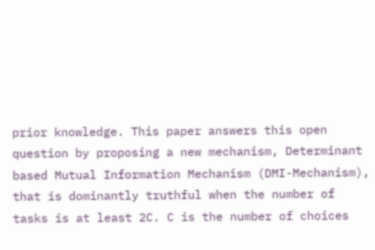prior knowledge. This paper answers this open question by proposing a new mechanism, Determinant based Mutual Information Mechanism (DMI-Mechanism), that is dominantly truthful when the number of tasks is at least 2C. C is the number of choices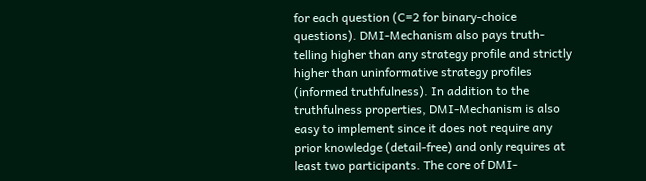for each question (C=2 for binary-choice questions). DMI-Mechanism also pays truth-telling higher than any strategy profile and strictly higher than uninformative strategy profiles (informed truthfulness). In addition to the truthfulness properties, DMI-Mechanism is also easy to implement since it does not require any prior knowledge (detail-free) and only requires at least two participants. The core of DMI-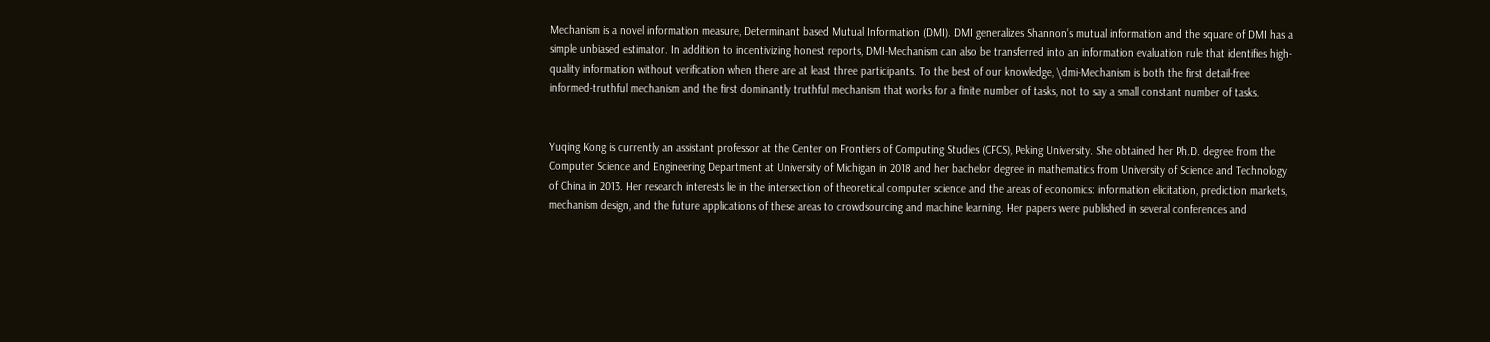Mechanism is a novel information measure, Determinant based Mutual Information (DMI). DMI generalizes Shannon’s mutual information and the square of DMI has a simple unbiased estimator. In addition to incentivizing honest reports, DMI-Mechanism can also be transferred into an information evaluation rule that identifies high-quality information without verification when there are at least three participants. To the best of our knowledge, \dmi-Mechanism is both the first detail-free informed-truthful mechanism and the first dominantly truthful mechanism that works for a finite number of tasks, not to say a small constant number of tasks.


Yuqing Kong is currently an assistant professor at the Center on Frontiers of Computing Studies (CFCS), Peking University. She obtained her Ph.D. degree from the Computer Science and Engineering Department at University of Michigan in 2018 and her bachelor degree in mathematics from University of Science and Technology of China in 2013. Her research interests lie in the intersection of theoretical computer science and the areas of economics: information elicitation, prediction markets, mechanism design, and the future applications of these areas to crowdsourcing and machine learning. Her papers were published in several conferences and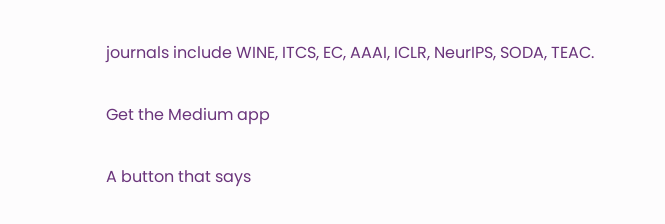journals include WINE, ITCS, EC, AAAI, ICLR, NeurIPS, SODA, TEAC.

Get the Medium app

A button that says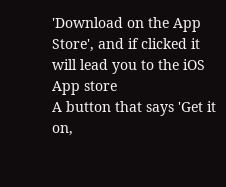'Download on the App Store', and if clicked it will lead you to the iOS App store
A button that says 'Get it on,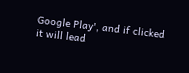Google Play', and if clicked it will lead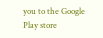you to the Google Play store